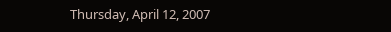Thursday, April 12, 2007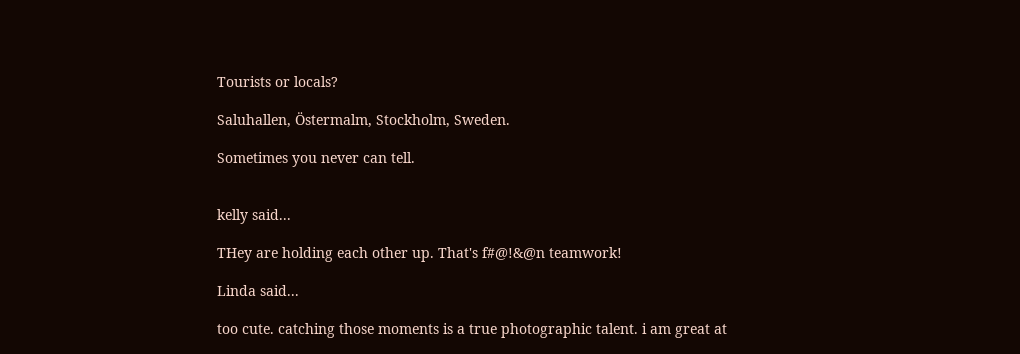Tourists or locals?

Saluhallen, Östermalm, Stockholm, Sweden.

Sometimes you never can tell.


kelly said...

THey are holding each other up. That's f#@!&@n teamwork!

Linda said...

too cute. catching those moments is a true photographic talent. i am great at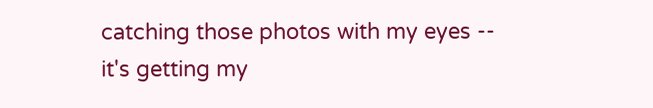catching those photos with my eyes -- it's getting my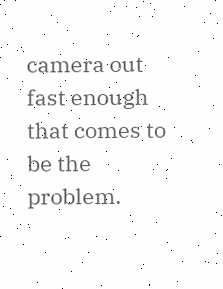camera out fast enough that comes to be the problem.